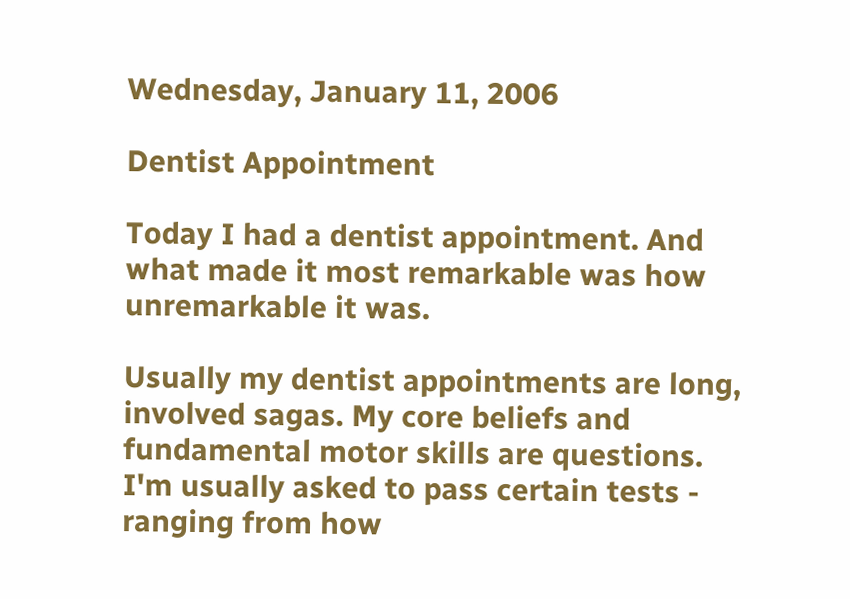Wednesday, January 11, 2006

Dentist Appointment

Today I had a dentist appointment. And what made it most remarkable was how unremarkable it was.

Usually my dentist appointments are long, involved sagas. My core beliefs and fundamental motor skills are questions. I'm usually asked to pass certain tests - ranging from how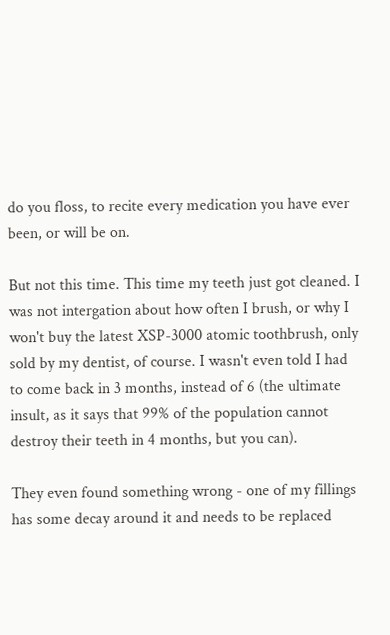do you floss, to recite every medication you have ever been, or will be on.

But not this time. This time my teeth just got cleaned. I was not intergation about how often I brush, or why I won't buy the latest XSP-3000 atomic toothbrush, only sold by my dentist, of course. I wasn't even told I had to come back in 3 months, instead of 6 (the ultimate insult, as it says that 99% of the population cannot destroy their teeth in 4 months, but you can).

They even found something wrong - one of my fillings has some decay around it and needs to be replaced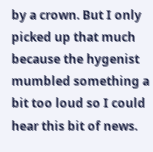by a crown. But I only picked up that much because the hygenist mumbled something a bit too loud so I could hear this bit of news.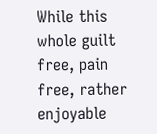While this whole guilt free, pain free, rather enjoyable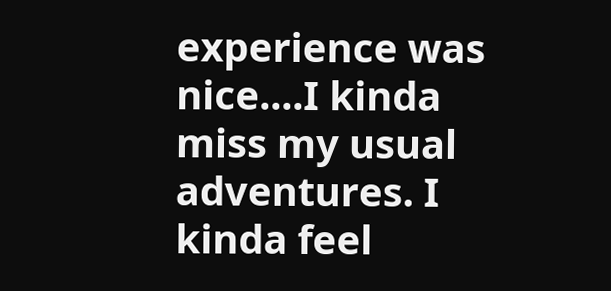experience was nice....I kinda miss my usual adventures. I kinda feel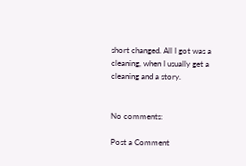short changed. All I got was a cleaning, when I usually get a cleaning and a story.


No comments:

Post a Comment